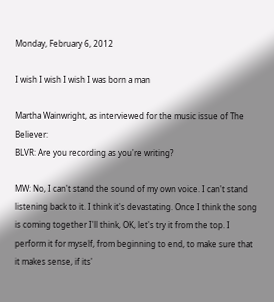Monday, February 6, 2012

I wish I wish I wish I was born a man

Martha Wainwright, as interviewed for the music issue of The Believer:
BLVR: Are you recording as you're writing?

MW: No, I can't stand the sound of my own voice. I can't stand listening back to it. I think it's devastating. Once I think the song is coming together I'll think, OK, let's try it from the top. I perform it for myself, from beginning to end, to make sure that it makes sense, if its'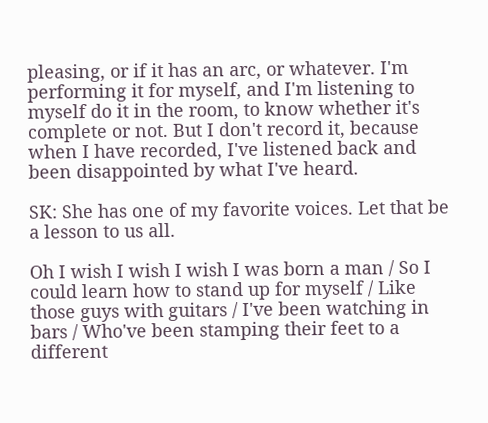pleasing, or if it has an arc, or whatever. I'm performing it for myself, and I'm listening to myself do it in the room, to know whether it's complete or not. But I don't record it, because when I have recorded, I've listened back and been disappointed by what I've heard.

SK: She has one of my favorite voices. Let that be a lesson to us all.

Oh I wish I wish I wish I was born a man / So I could learn how to stand up for myself / Like those guys with guitars / I've been watching in bars / Who've been stamping their feet to a different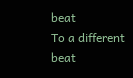beat
To a different beat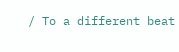/ To a different beat